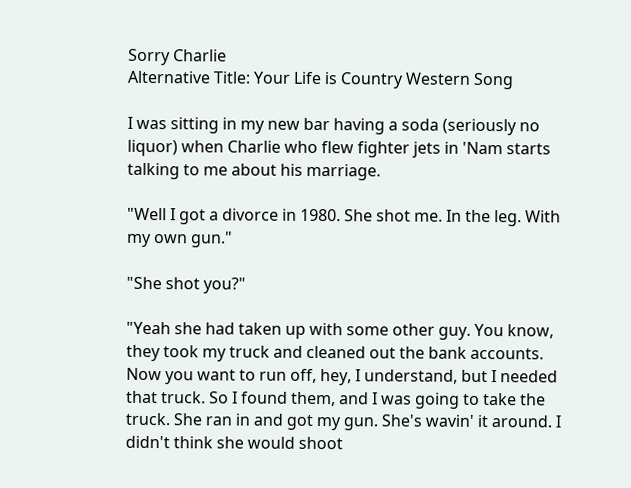Sorry Charlie
Alternative Title: Your Life is Country Western Song

I was sitting in my new bar having a soda (seriously no liquor) when Charlie who flew fighter jets in 'Nam starts talking to me about his marriage.

"Well I got a divorce in 1980. She shot me. In the leg. With my own gun."

"She shot you?"

"Yeah she had taken up with some other guy. You know, they took my truck and cleaned out the bank accounts. Now you want to run off, hey, I understand, but I needed that truck. So I found them, and I was going to take the truck. She ran in and got my gun. She's wavin' it around. I didn't think she would shoot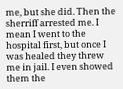me, but she did. Then the sherriff arrested me. I mean I went to the hospital first, but once I was healed they threw me in jail. I even showed them the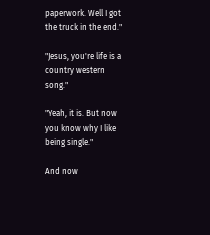paperwork. Well I got the truck in the end."

"Jesus, you're life is a country western song."

"Yeah, it is. But now you know why I like being single."

And now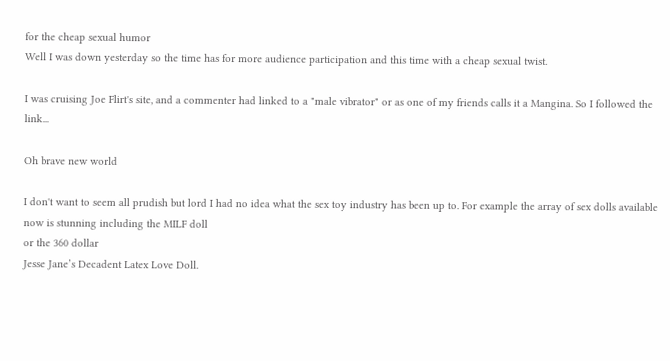for the cheap sexual humor
Well I was down yesterday so the time has for more audience participation and this time with a cheap sexual twist.

I was cruising Joe Flirt's site, and a commenter had linked to a "male vibrator" or as one of my friends calls it a Mangina. So I followed the link...

Oh brave new world

I don't want to seem all prudish but lord I had no idea what the sex toy industry has been up to. For example the array of sex dolls available now is stunning including the MILF doll
or the 360 dollar
Jesse Jane’s Decadent Latex Love Doll.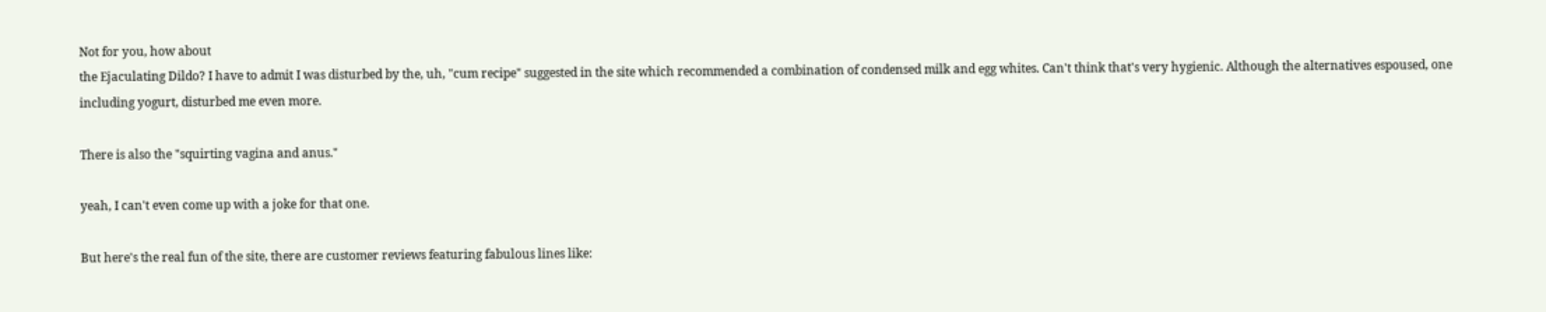Not for you, how about
the Ejaculating Dildo? I have to admit I was disturbed by the, uh, "cum recipe" suggested in the site which recommended a combination of condensed milk and egg whites. Can't think that's very hygienic. Although the alternatives espoused, one including yogurt, disturbed me even more.

There is also the "squirting vagina and anus."

yeah, I can't even come up with a joke for that one.

But here's the real fun of the site, there are customer reviews featuring fabulous lines like: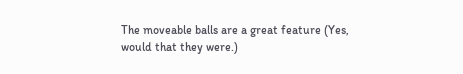The moveable balls are a great feature (Yes, would that they were.)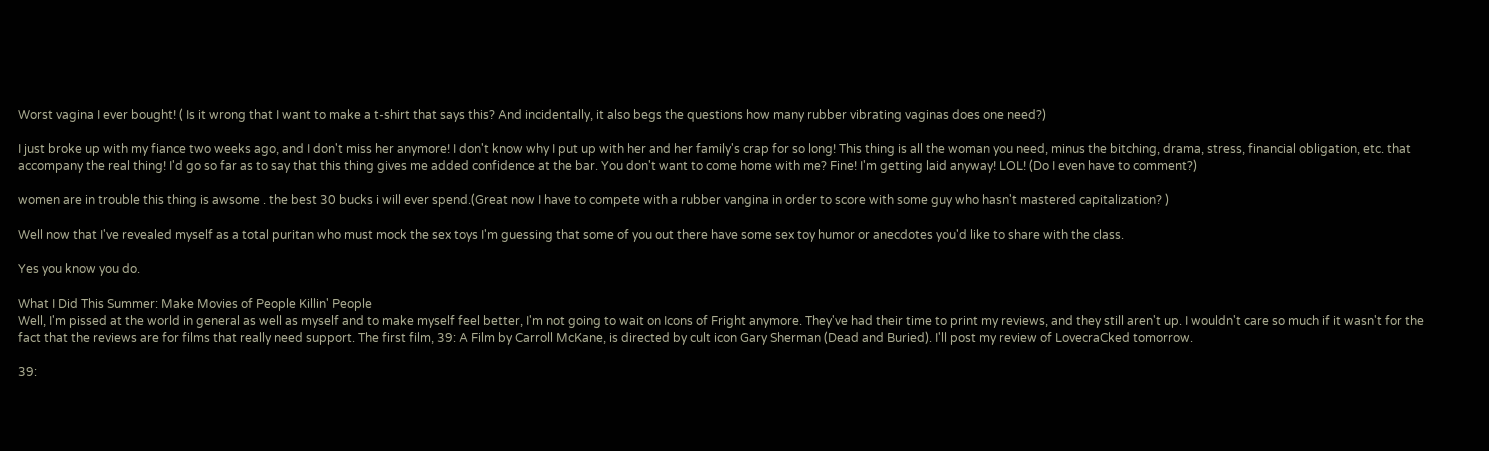Worst vagina I ever bought! ( Is it wrong that I want to make a t-shirt that says this? And incidentally, it also begs the questions how many rubber vibrating vaginas does one need?)

I just broke up with my fiance two weeks ago, and I don't miss her anymore! I don't know why I put up with her and her family's crap for so long! This thing is all the woman you need, minus the bitching, drama, stress, financial obligation, etc. that accompany the real thing! I'd go so far as to say that this thing gives me added confidence at the bar. You don't want to come home with me? Fine! I'm getting laid anyway! LOL! (Do I even have to comment?)

women are in trouble this thing is awsome . the best 30 bucks i will ever spend.(Great now I have to compete with a rubber vangina in order to score with some guy who hasn't mastered capitalization? )

Well now that I've revealed myself as a total puritan who must mock the sex toys I'm guessing that some of you out there have some sex toy humor or anecdotes you'd like to share with the class.

Yes you know you do.

What I Did This Summer: Make Movies of People Killin' People
Well, I'm pissed at the world in general as well as myself and to make myself feel better, I'm not going to wait on Icons of Fright anymore. They've had their time to print my reviews, and they still aren't up. I wouldn't care so much if it wasn't for the fact that the reviews are for films that really need support. The first film, 39: A Film by Carroll McKane, is directed by cult icon Gary Sherman (Dead and Buried). I'll post my review of LovecraCked tomorrow.

39: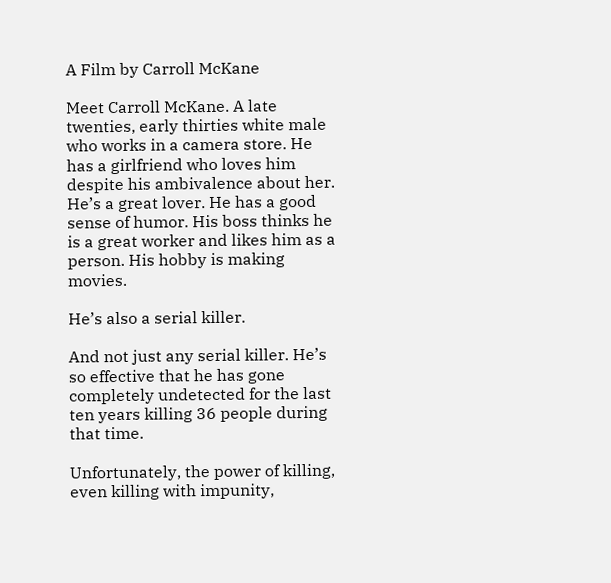A Film by Carroll McKane

Meet Carroll McKane. A late twenties, early thirties white male who works in a camera store. He has a girlfriend who loves him despite his ambivalence about her. He’s a great lover. He has a good sense of humor. His boss thinks he is a great worker and likes him as a person. His hobby is making movies.

He’s also a serial killer.

And not just any serial killer. He’s so effective that he has gone completely undetected for the last ten years killing 36 people during that time.

Unfortunately, the power of killing, even killing with impunity,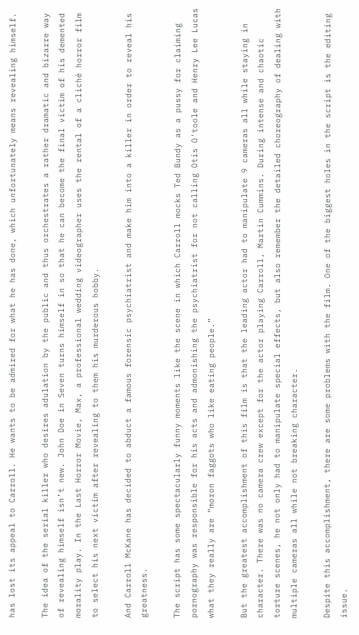has lost its appeal to Carroll. He wants to be admired for what he has done, which unfortunately means revealing himself.

The idea of the serial killer who desires adulation by the public and thus orchestrates a rather dramatic and bizarre way of revealing himself isn’t new. John Doe in Seven turns himself in so that he can become the final victim of his demented morality play. In the Last Horror Movie, Max, a professional wedding videographer uses the rental of a cliché horror film to select his next victim after revealing to them his murderous hobby.

And Carroll McKane has decided to abduct a famous forensic psychiatrist and make him into a killer in order to reveal his greatness.

The script has some spectacularly funny moments like the scene in which Carroll mocks Ted Bundy as a pussy for claiming pornography was responsible for his acts and admonishing the psychiatrist for not calling Otis O'toole and Henry Lee Lucas what they really are “moron faggots who like eating people.”

But the greatest accomplishment of this film is that the leading actor had to manipulate 9 cameras all while staying in character. There was no camera crew except for the actor playing Carroll, Martin Cummins. During intense and chaotic torture scenes, he not only had to manipulate special effects, but also remember the detailed choreography of dealing with multiple cameras all while not breaking character.

Despite this accomplishment, there are some problems with the film. One of the biggest holes in the script is the editing issue.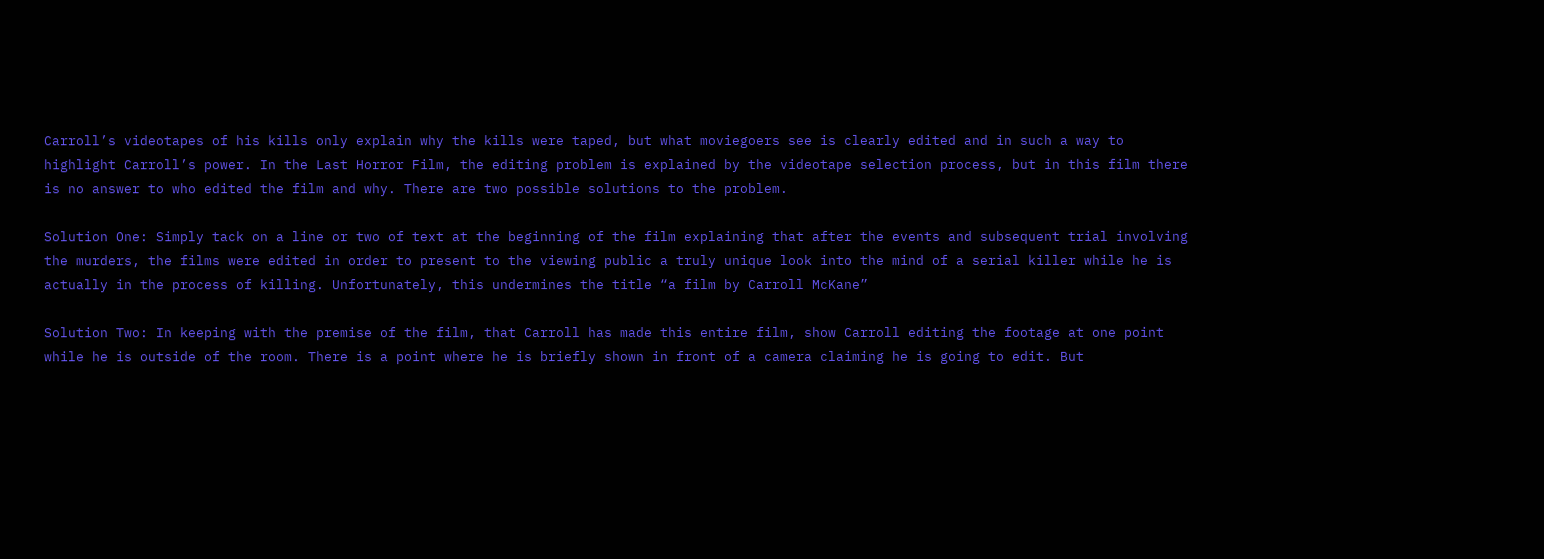Carroll’s videotapes of his kills only explain why the kills were taped, but what moviegoers see is clearly edited and in such a way to highlight Carroll’s power. In the Last Horror Film, the editing problem is explained by the videotape selection process, but in this film there is no answer to who edited the film and why. There are two possible solutions to the problem.

Solution One: Simply tack on a line or two of text at the beginning of the film explaining that after the events and subsequent trial involving the murders, the films were edited in order to present to the viewing public a truly unique look into the mind of a serial killer while he is actually in the process of killing. Unfortunately, this undermines the title “a film by Carroll McKane”

Solution Two: In keeping with the premise of the film, that Carroll has made this entire film, show Carroll editing the footage at one point while he is outside of the room. There is a point where he is briefly shown in front of a camera claiming he is going to edit. But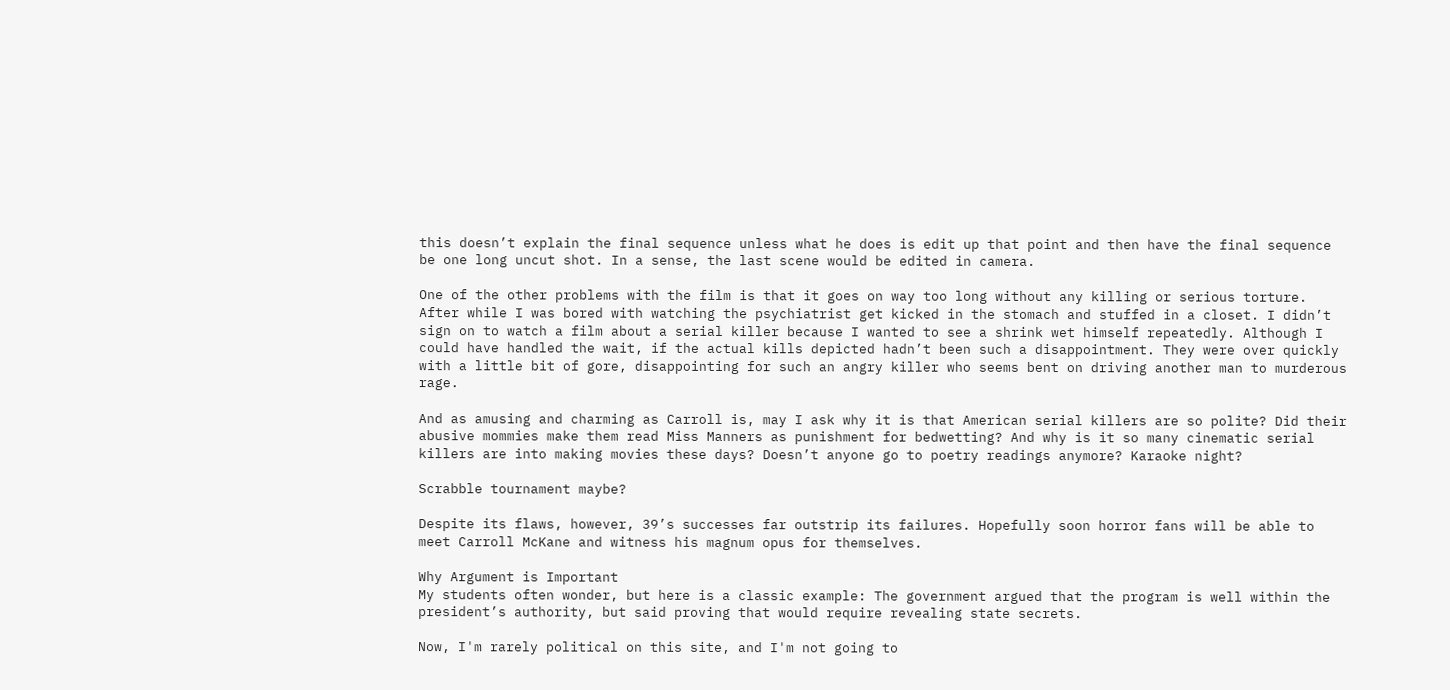this doesn’t explain the final sequence unless what he does is edit up that point and then have the final sequence be one long uncut shot. In a sense, the last scene would be edited in camera.

One of the other problems with the film is that it goes on way too long without any killing or serious torture. After while I was bored with watching the psychiatrist get kicked in the stomach and stuffed in a closet. I didn’t sign on to watch a film about a serial killer because I wanted to see a shrink wet himself repeatedly. Although I could have handled the wait, if the actual kills depicted hadn’t been such a disappointment. They were over quickly with a little bit of gore, disappointing for such an angry killer who seems bent on driving another man to murderous rage.

And as amusing and charming as Carroll is, may I ask why it is that American serial killers are so polite? Did their abusive mommies make them read Miss Manners as punishment for bedwetting? And why is it so many cinematic serial killers are into making movies these days? Doesn’t anyone go to poetry readings anymore? Karaoke night?

Scrabble tournament maybe?

Despite its flaws, however, 39’s successes far outstrip its failures. Hopefully soon horror fans will be able to meet Carroll McKane and witness his magnum opus for themselves.

Why Argument is Important
My students often wonder, but here is a classic example: The government argued that the program is well within the president’s authority, but said proving that would require revealing state secrets.

Now, I'm rarely political on this site, and I'm not going to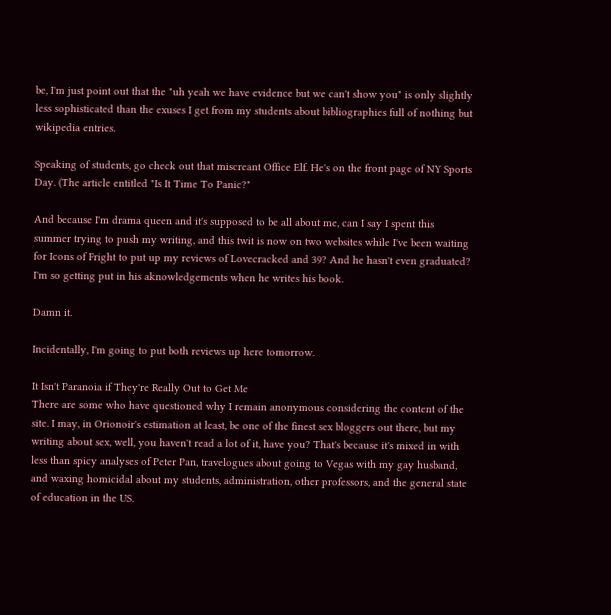be, I'm just point out that the "uh yeah we have evidence but we can't show you" is only slightly less sophisticated than the exuses I get from my students about bibliographies full of nothing but wikipedia entries.

Speaking of students, go check out that miscreant Office Elf. He's on the front page of NY Sports Day. (The article entitled "Is It Time To Panic?"

And because I'm drama queen and it's supposed to be all about me, can I say I spent this summer trying to push my writing, and this twit is now on two websites while I've been waiting for Icons of Fright to put up my reviews of Lovecracked and 39? And he hasn't even graduated? I'm so getting put in his aknowledgements when he writes his book.

Damn it.

Incidentally, I'm going to put both reviews up here tomorrow.

It Isn't Paranoia if They're Really Out to Get Me
There are some who have questioned why I remain anonymous considering the content of the site. I may, in Orionoir's estimation at least, be one of the finest sex bloggers out there, but my writing about sex, well, you haven't read a lot of it, have you? That's because it's mixed in with less than spicy analyses of Peter Pan, travelogues about going to Vegas with my gay husband, and waxing homicidal about my students, administration, other professors, and the general state of education in the US.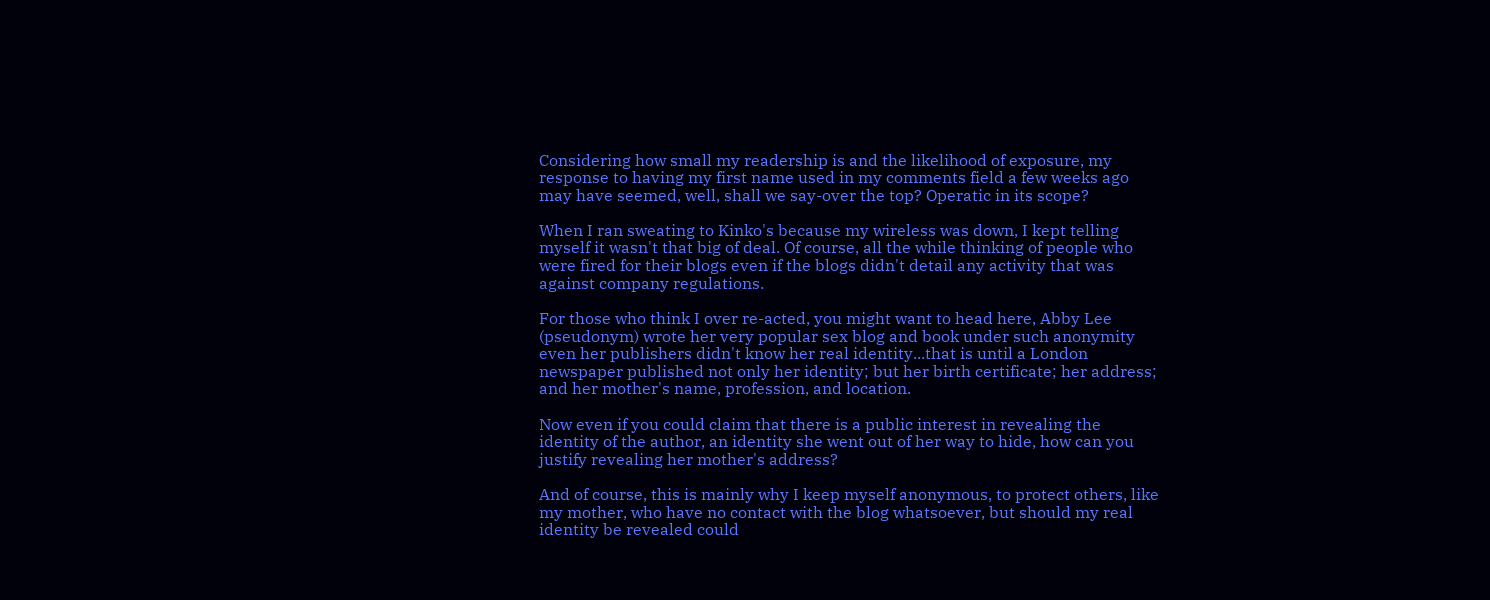Considering how small my readership is and the likelihood of exposure, my response to having my first name used in my comments field a few weeks ago may have seemed, well, shall we say-over the top? Operatic in its scope?

When I ran sweating to Kinko's because my wireless was down, I kept telling myself it wasn't that big of deal. Of course, all the while thinking of people who were fired for their blogs even if the blogs didn't detail any activity that was against company regulations.

For those who think I over re-acted, you might want to head here, Abby Lee (pseudonym) wrote her very popular sex blog and book under such anonymity even her publishers didn't know her real identity...that is until a London newspaper published not only her identity; but her birth certificate; her address; and her mother's name, profession, and location.

Now even if you could claim that there is a public interest in revealing the identity of the author, an identity she went out of her way to hide, how can you justify revealing her mother's address?

And of course, this is mainly why I keep myself anonymous, to protect others, like my mother, who have no contact with the blog whatsoever, but should my real identity be revealed could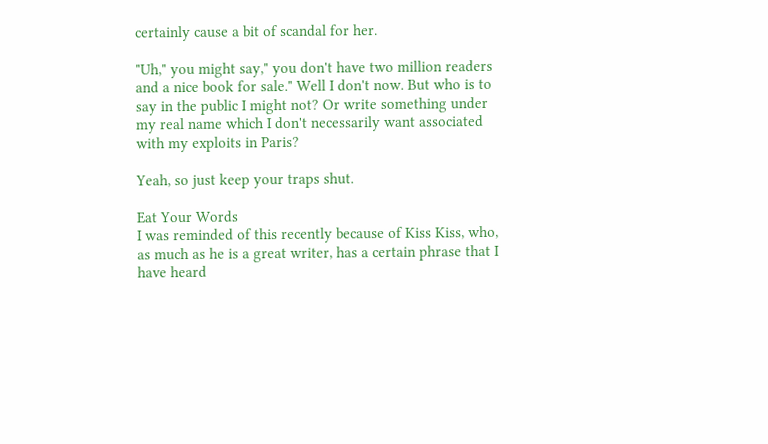certainly cause a bit of scandal for her.

"Uh," you might say," you don't have two million readers and a nice book for sale." Well I don't now. But who is to say in the public I might not? Or write something under my real name which I don't necessarily want associated with my exploits in Paris?

Yeah, so just keep your traps shut.

Eat Your Words
I was reminded of this recently because of Kiss Kiss, who, as much as he is a great writer, has a certain phrase that I have heard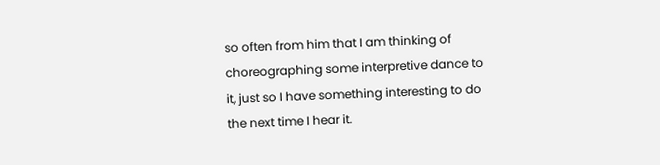so often from him that I am thinking of choreographing some interpretive dance to it, just so I have something interesting to do the next time I hear it.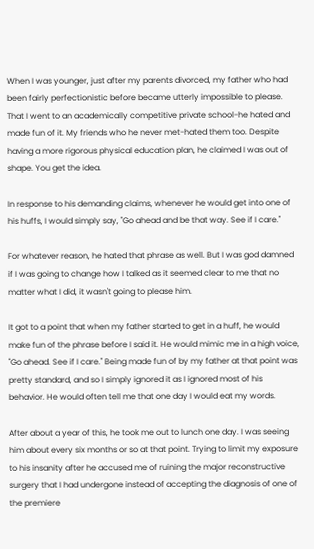When I was younger, just after my parents divorced, my father who had been fairly perfectionistic before became utterly impossible to please. That I went to an academically competitive private school-he hated and made fun of it. My friends who he never met-hated them too. Despite having a more rigorous physical education plan, he claimed I was out of shape. You get the idea.

In response to his demanding claims, whenever he would get into one of his huffs, I would simply say, "Go ahead and be that way. See if I care."

For whatever reason, he hated that phrase as well. But I was god damned if I was going to change how I talked as it seemed clear to me that no matter what I did, it wasn't going to please him.

It got to a point that when my father started to get in a huff, he would make fun of the phrase before I said it. He would mimic me in a high voice, "Go ahead. See if I care." Being made fun of by my father at that point was pretty standard, and so I simply ignored it as I ignored most of his behavior. He would often tell me that one day I would eat my words.

After about a year of this, he took me out to lunch one day. I was seeing him about every six months or so at that point. Trying to limit my exposure to his insanity after he accused me of ruining the major reconstructive surgery that I had undergone instead of accepting the diagnosis of one of the premiere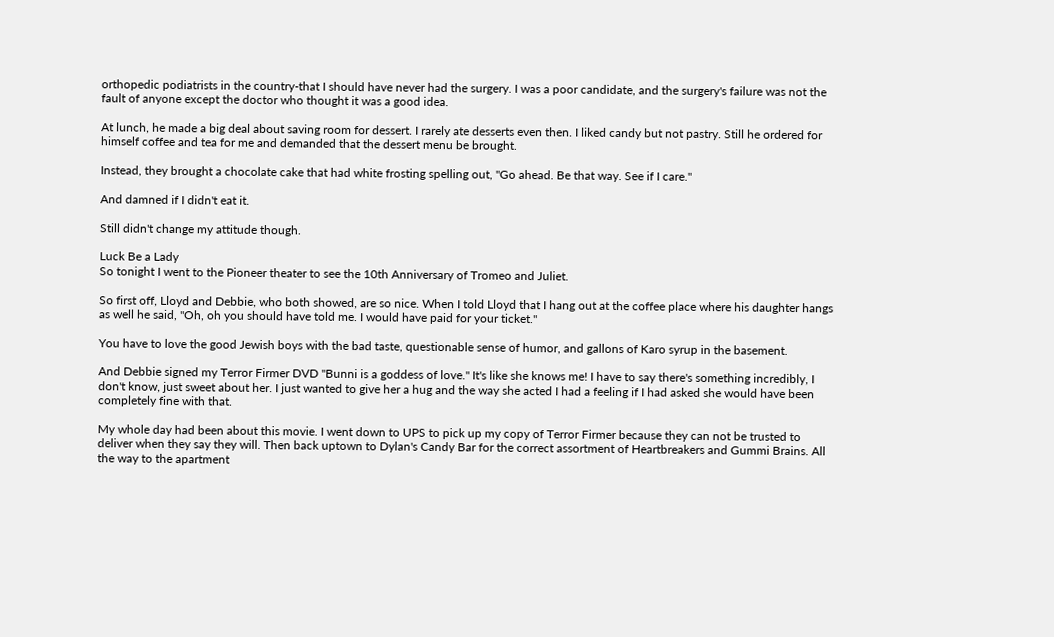orthopedic podiatrists in the country-that I should have never had the surgery. I was a poor candidate, and the surgery's failure was not the fault of anyone except the doctor who thought it was a good idea.

At lunch, he made a big deal about saving room for dessert. I rarely ate desserts even then. I liked candy but not pastry. Still he ordered for himself coffee and tea for me and demanded that the dessert menu be brought.

Instead, they brought a chocolate cake that had white frosting spelling out, "Go ahead. Be that way. See if I care."

And damned if I didn't eat it.

Still didn't change my attitude though.

Luck Be a Lady
So tonight I went to the Pioneer theater to see the 10th Anniversary of Tromeo and Juliet.

So first off, Lloyd and Debbie, who both showed, are so nice. When I told Lloyd that I hang out at the coffee place where his daughter hangs as well he said, "Oh, oh you should have told me. I would have paid for your ticket."

You have to love the good Jewish boys with the bad taste, questionable sense of humor, and gallons of Karo syrup in the basement.

And Debbie signed my Terror Firmer DVD "Bunni is a goddess of love." It's like she knows me! I have to say there's something incredibly, I don't know, just sweet about her. I just wanted to give her a hug and the way she acted I had a feeling if I had asked she would have been completely fine with that.

My whole day had been about this movie. I went down to UPS to pick up my copy of Terror Firmer because they can not be trusted to deliver when they say they will. Then back uptown to Dylan's Candy Bar for the correct assortment of Heartbreakers and Gummi Brains. All the way to the apartment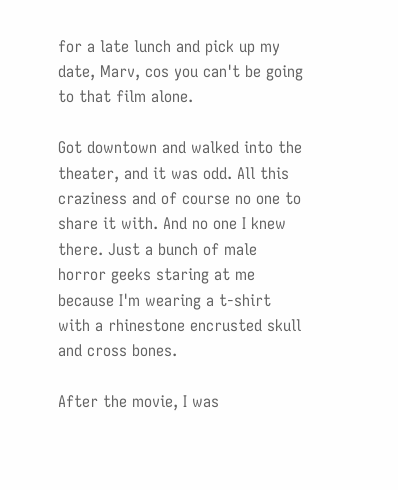for a late lunch and pick up my date, Marv, cos you can't be going to that film alone.

Got downtown and walked into the theater, and it was odd. All this craziness and of course no one to share it with. And no one I knew there. Just a bunch of male horror geeks staring at me because I'm wearing a t-shirt with a rhinestone encrusted skull and cross bones.

After the movie, I was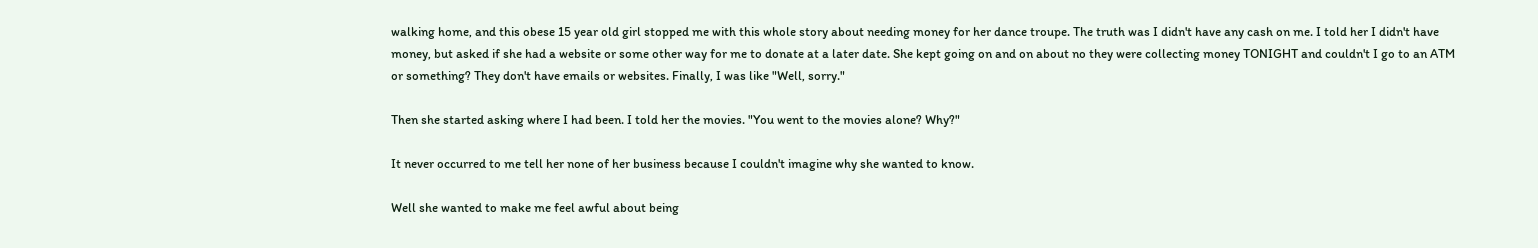walking home, and this obese 15 year old girl stopped me with this whole story about needing money for her dance troupe. The truth was I didn't have any cash on me. I told her I didn't have money, but asked if she had a website or some other way for me to donate at a later date. She kept going on and on about no they were collecting money TONIGHT and couldn't I go to an ATM or something? They don't have emails or websites. Finally, I was like "Well, sorry."

Then she started asking where I had been. I told her the movies. "You went to the movies alone? Why?"

It never occurred to me tell her none of her business because I couldn't imagine why she wanted to know.

Well she wanted to make me feel awful about being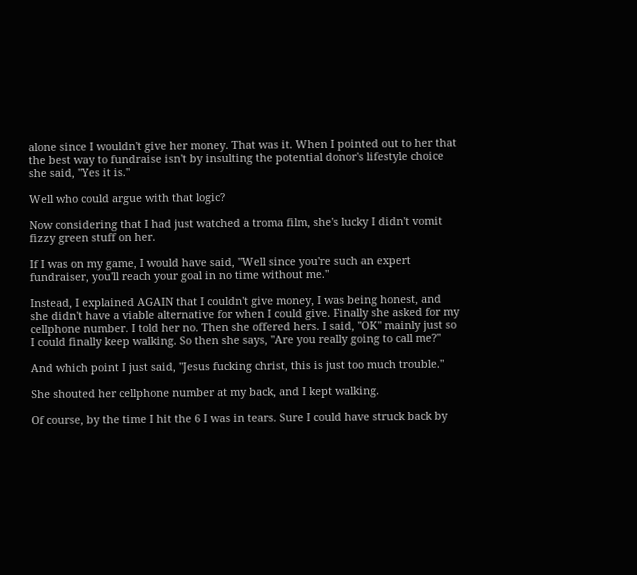alone since I wouldn't give her money. That was it. When I pointed out to her that the best way to fundraise isn't by insulting the potential donor's lifestyle choice she said, "Yes it is."

Well who could argue with that logic?

Now considering that I had just watched a troma film, she's lucky I didn't vomit fizzy green stuff on her.

If I was on my game, I would have said, "Well since you're such an expert fundraiser, you'll reach your goal in no time without me."

Instead, I explained AGAIN that I couldn't give money, I was being honest, and she didn't have a viable alternative for when I could give. Finally she asked for my cellphone number. I told her no. Then she offered hers. I said, "OK" mainly just so I could finally keep walking. So then she says, "Are you really going to call me?"

And which point I just said, "Jesus fucking christ, this is just too much trouble."

She shouted her cellphone number at my back, and I kept walking.

Of course, by the time I hit the 6 I was in tears. Sure I could have struck back by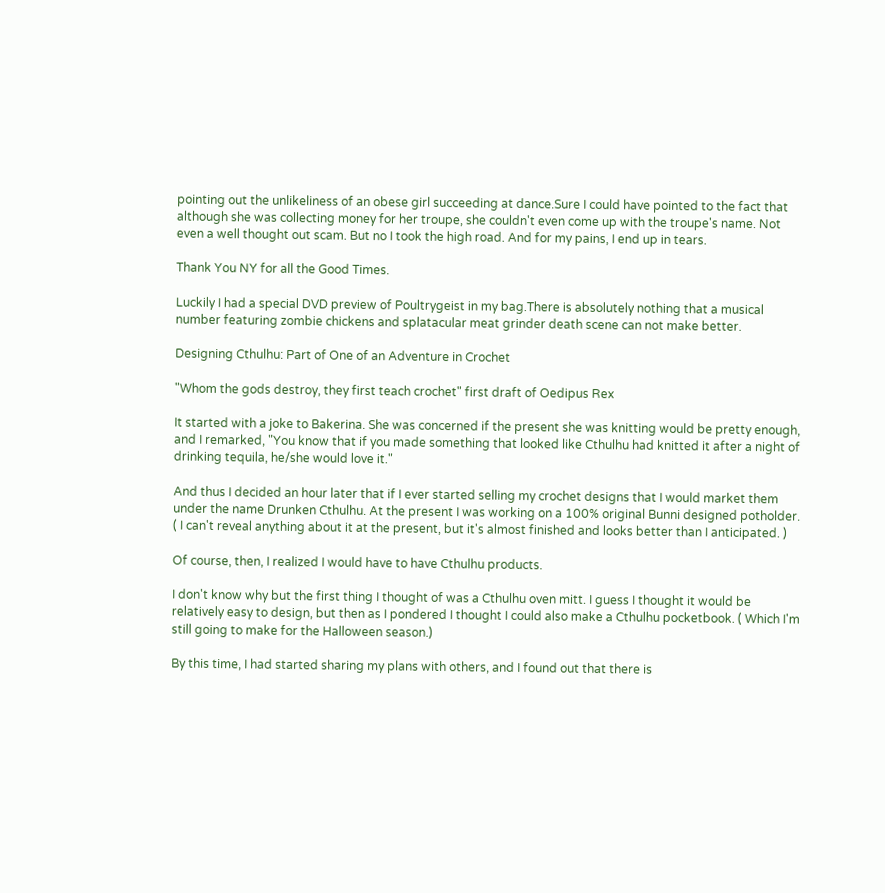pointing out the unlikeliness of an obese girl succeeding at dance.Sure I could have pointed to the fact that although she was collecting money for her troupe, she couldn't even come up with the troupe's name. Not even a well thought out scam. But no I took the high road. And for my pains, I end up in tears.

Thank You NY for all the Good Times.

Luckily I had a special DVD preview of Poultrygeist in my bag.There is absolutely nothing that a musical number featuring zombie chickens and splatacular meat grinder death scene can not make better.

Designing Cthulhu: Part of One of an Adventure in Crochet

"Whom the gods destroy, they first teach crochet" first draft of Oedipus Rex

It started with a joke to Bakerina. She was concerned if the present she was knitting would be pretty enough, and I remarked, "You know that if you made something that looked like Cthulhu had knitted it after a night of drinking tequila, he/she would love it."

And thus I decided an hour later that if I ever started selling my crochet designs that I would market them under the name Drunken Cthulhu. At the present I was working on a 100% original Bunni designed potholder. ( I can't reveal anything about it at the present, but it's almost finished and looks better than I anticipated. )

Of course, then, I realized I would have to have Cthulhu products.

I don't know why but the first thing I thought of was a Cthulhu oven mitt. I guess I thought it would be relatively easy to design, but then as I pondered I thought I could also make a Cthulhu pocketbook. ( Which I'm still going to make for the Halloween season.)

By this time, I had started sharing my plans with others, and I found out that there is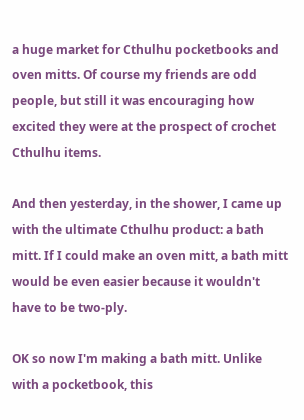a huge market for Cthulhu pocketbooks and oven mitts. Of course my friends are odd people, but still it was encouraging how excited they were at the prospect of crochet Cthulhu items.

And then yesterday, in the shower, I came up with the ultimate Cthulhu product: a bath mitt. If I could make an oven mitt, a bath mitt would be even easier because it wouldn't have to be two-ply.

OK so now I'm making a bath mitt. Unlike with a pocketbook, this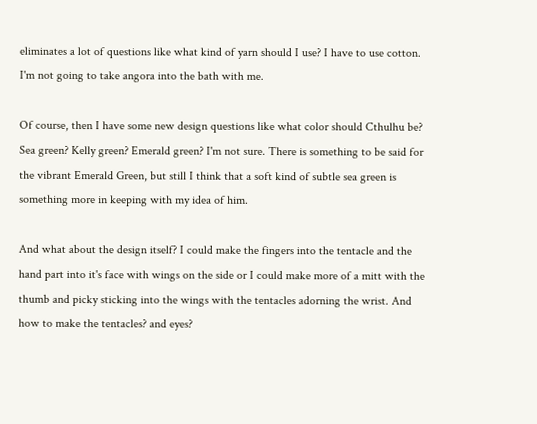eliminates a lot of questions like what kind of yarn should I use? I have to use cotton. I'm not going to take angora into the bath with me.

Of course, then I have some new design questions like what color should Cthulhu be? Sea green? Kelly green? Emerald green? I'm not sure. There is something to be said for the vibrant Emerald Green, but still I think that a soft kind of subtle sea green is something more in keeping with my idea of him.

And what about the design itself? I could make the fingers into the tentacle and the hand part into it's face with wings on the side or I could make more of a mitt with the thumb and picky sticking into the wings with the tentacles adorning the wrist. And how to make the tentacles? and eyes?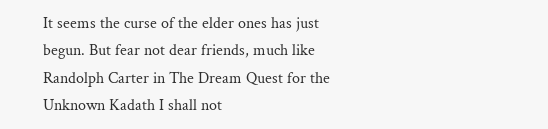It seems the curse of the elder ones has just begun. But fear not dear friends, much like Randolph Carter in The Dream Quest for the Unknown Kadath I shall not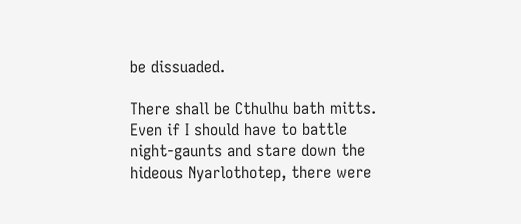be dissuaded.

There shall be Cthulhu bath mitts. Even if I should have to battle night-gaunts and stare down the hideous Nyarlothotep, there were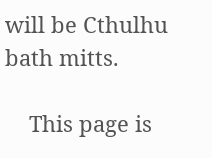will be Cthulhu bath mitts.

    This page is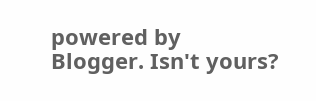powered by
Blogger. Isn't yours?